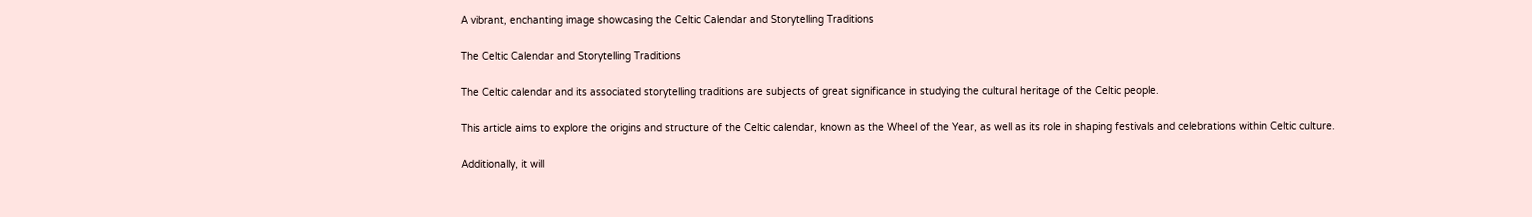A vibrant, enchanting image showcasing the Celtic Calendar and Storytelling Traditions

The Celtic Calendar and Storytelling Traditions

The Celtic calendar and its associated storytelling traditions are subjects of great significance in studying the cultural heritage of the Celtic people.

This article aims to explore the origins and structure of the Celtic calendar, known as the Wheel of the Year, as well as its role in shaping festivals and celebrations within Celtic culture.

Additionally, it will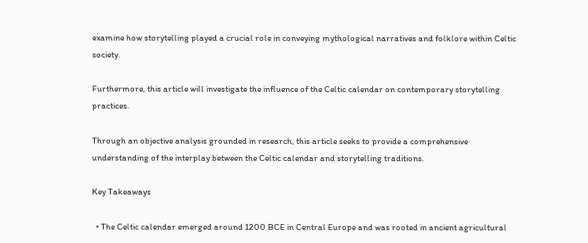examine how storytelling played a crucial role in conveying mythological narratives and folklore within Celtic society.

Furthermore, this article will investigate the influence of the Celtic calendar on contemporary storytelling practices.

Through an objective analysis grounded in research, this article seeks to provide a comprehensive understanding of the interplay between the Celtic calendar and storytelling traditions.

Key Takeaways

  • The Celtic calendar emerged around 1200 BCE in Central Europe and was rooted in ancient agricultural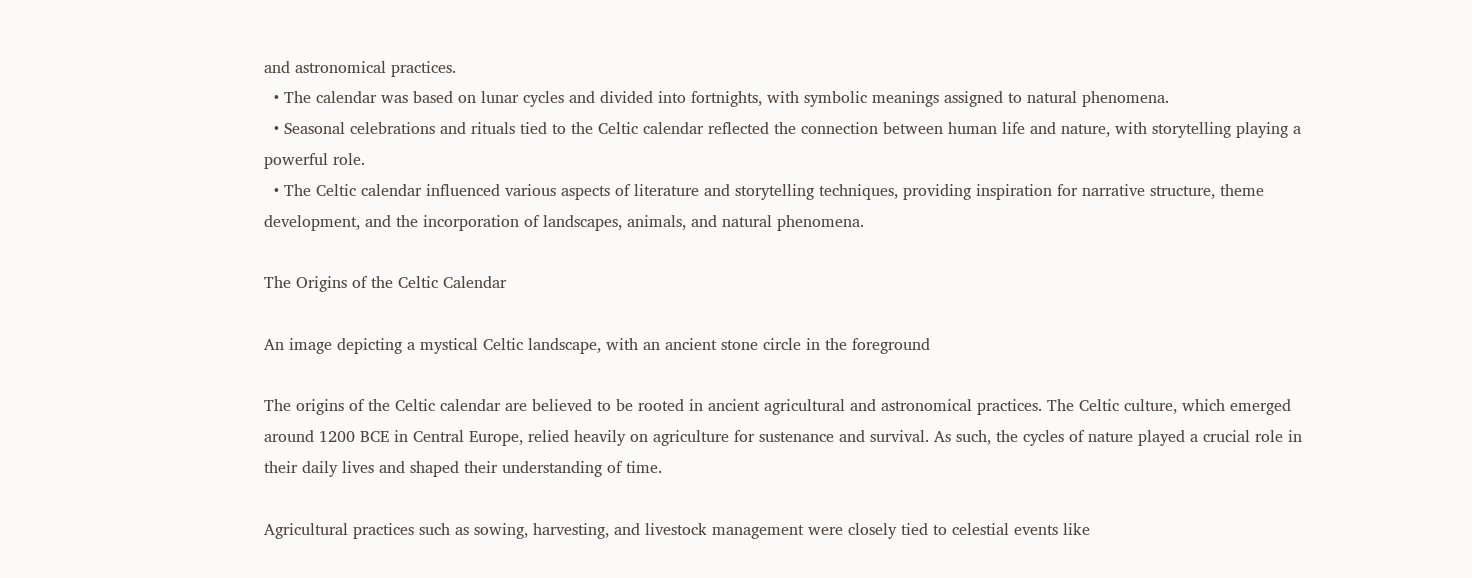and astronomical practices.
  • The calendar was based on lunar cycles and divided into fortnights, with symbolic meanings assigned to natural phenomena.
  • Seasonal celebrations and rituals tied to the Celtic calendar reflected the connection between human life and nature, with storytelling playing a powerful role.
  • The Celtic calendar influenced various aspects of literature and storytelling techniques, providing inspiration for narrative structure, theme development, and the incorporation of landscapes, animals, and natural phenomena.

The Origins of the Celtic Calendar

An image depicting a mystical Celtic landscape, with an ancient stone circle in the foreground

The origins of the Celtic calendar are believed to be rooted in ancient agricultural and astronomical practices. The Celtic culture, which emerged around 1200 BCE in Central Europe, relied heavily on agriculture for sustenance and survival. As such, the cycles of nature played a crucial role in their daily lives and shaped their understanding of time.

Agricultural practices such as sowing, harvesting, and livestock management were closely tied to celestial events like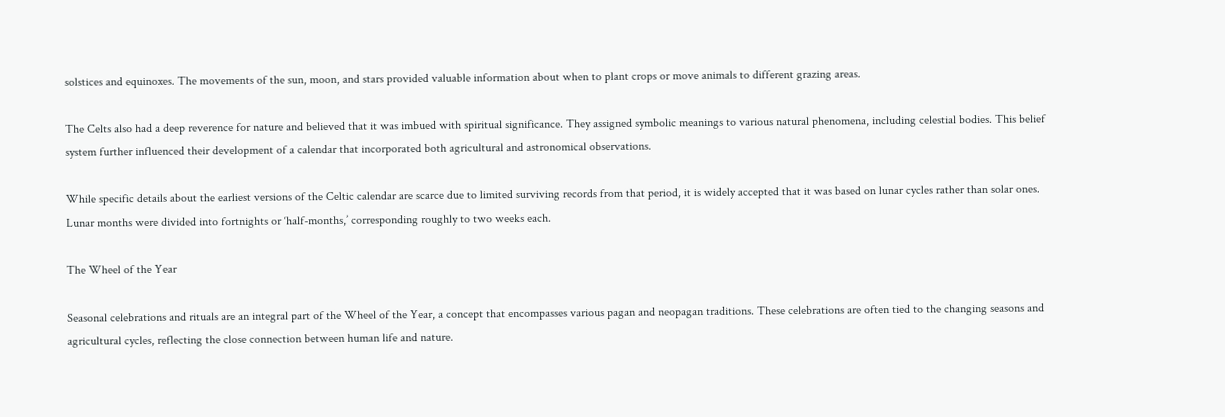solstices and equinoxes. The movements of the sun, moon, and stars provided valuable information about when to plant crops or move animals to different grazing areas.

The Celts also had a deep reverence for nature and believed that it was imbued with spiritual significance. They assigned symbolic meanings to various natural phenomena, including celestial bodies. This belief system further influenced their development of a calendar that incorporated both agricultural and astronomical observations.

While specific details about the earliest versions of the Celtic calendar are scarce due to limited surviving records from that period, it is widely accepted that it was based on lunar cycles rather than solar ones. Lunar months were divided into fortnights or ‘half-months,’ corresponding roughly to two weeks each.

The Wheel of the Year

Seasonal celebrations and rituals are an integral part of the Wheel of the Year, a concept that encompasses various pagan and neopagan traditions. These celebrations are often tied to the changing seasons and agricultural cycles, reflecting the close connection between human life and nature.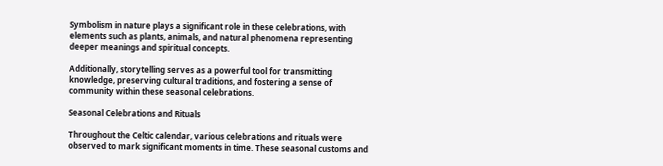Symbolism in nature plays a significant role in these celebrations, with elements such as plants, animals, and natural phenomena representing deeper meanings and spiritual concepts.

Additionally, storytelling serves as a powerful tool for transmitting knowledge, preserving cultural traditions, and fostering a sense of community within these seasonal celebrations.

Seasonal Celebrations and Rituals

Throughout the Celtic calendar, various celebrations and rituals were observed to mark significant moments in time. These seasonal customs and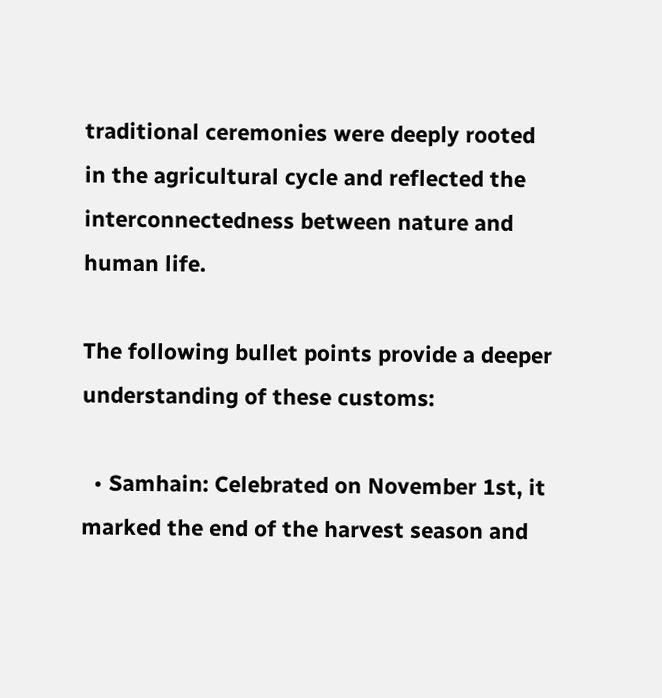traditional ceremonies were deeply rooted in the agricultural cycle and reflected the interconnectedness between nature and human life.

The following bullet points provide a deeper understanding of these customs:

  • Samhain: Celebrated on November 1st, it marked the end of the harvest season and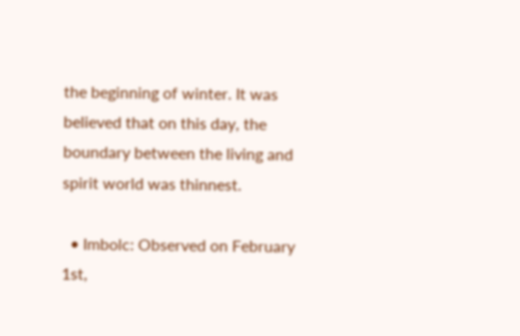the beginning of winter. It was believed that on this day, the boundary between the living and spirit world was thinnest.

  • Imbolc: Observed on February 1st,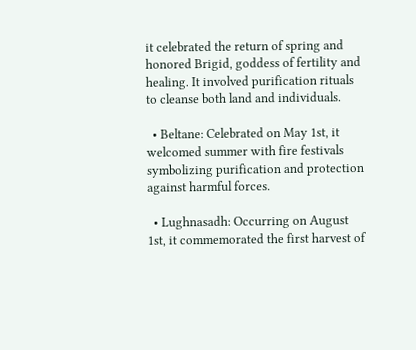it celebrated the return of spring and honored Brigid, goddess of fertility and healing. It involved purification rituals to cleanse both land and individuals.

  • Beltane: Celebrated on May 1st, it welcomed summer with fire festivals symbolizing purification and protection against harmful forces.

  • Lughnasadh: Occurring on August 1st, it commemorated the first harvest of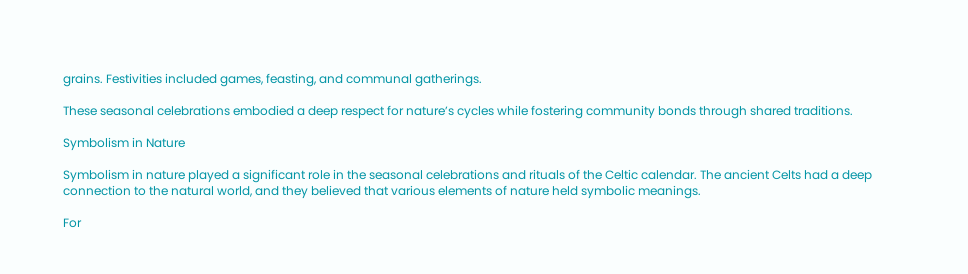grains. Festivities included games, feasting, and communal gatherings.

These seasonal celebrations embodied a deep respect for nature’s cycles while fostering community bonds through shared traditions.

Symbolism in Nature

Symbolism in nature played a significant role in the seasonal celebrations and rituals of the Celtic calendar. The ancient Celts had a deep connection to the natural world, and they believed that various elements of nature held symbolic meanings.

For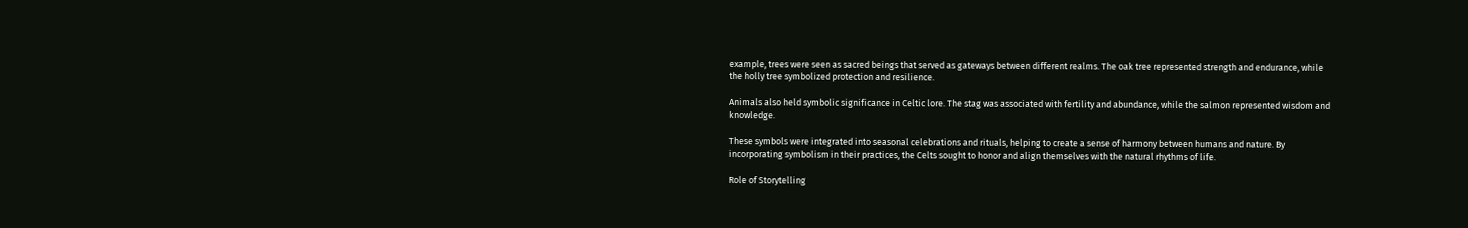example, trees were seen as sacred beings that served as gateways between different realms. The oak tree represented strength and endurance, while the holly tree symbolized protection and resilience.

Animals also held symbolic significance in Celtic lore. The stag was associated with fertility and abundance, while the salmon represented wisdom and knowledge.

These symbols were integrated into seasonal celebrations and rituals, helping to create a sense of harmony between humans and nature. By incorporating symbolism in their practices, the Celts sought to honor and align themselves with the natural rhythms of life.

Role of Storytelling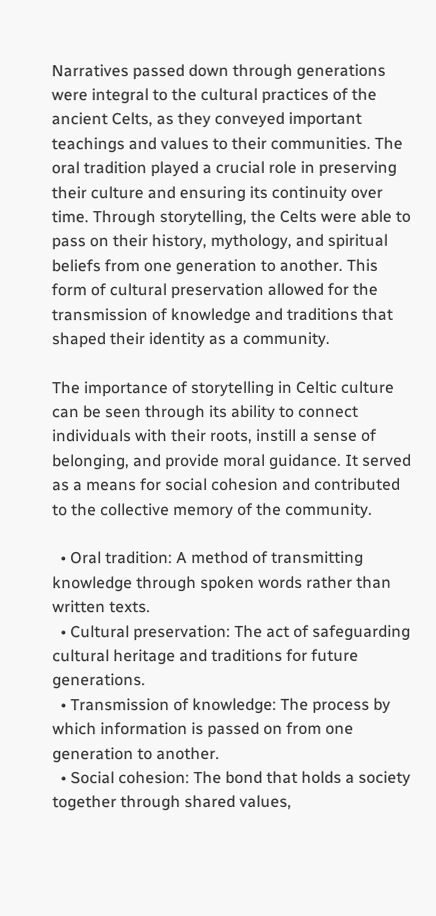Narratives passed down through generations were integral to the cultural practices of the ancient Celts, as they conveyed important teachings and values to their communities. The oral tradition played a crucial role in preserving their culture and ensuring its continuity over time. Through storytelling, the Celts were able to pass on their history, mythology, and spiritual beliefs from one generation to another. This form of cultural preservation allowed for the transmission of knowledge and traditions that shaped their identity as a community.

The importance of storytelling in Celtic culture can be seen through its ability to connect individuals with their roots, instill a sense of belonging, and provide moral guidance. It served as a means for social cohesion and contributed to the collective memory of the community.

  • Oral tradition: A method of transmitting knowledge through spoken words rather than written texts.
  • Cultural preservation: The act of safeguarding cultural heritage and traditions for future generations.
  • Transmission of knowledge: The process by which information is passed on from one generation to another.
  • Social cohesion: The bond that holds a society together through shared values,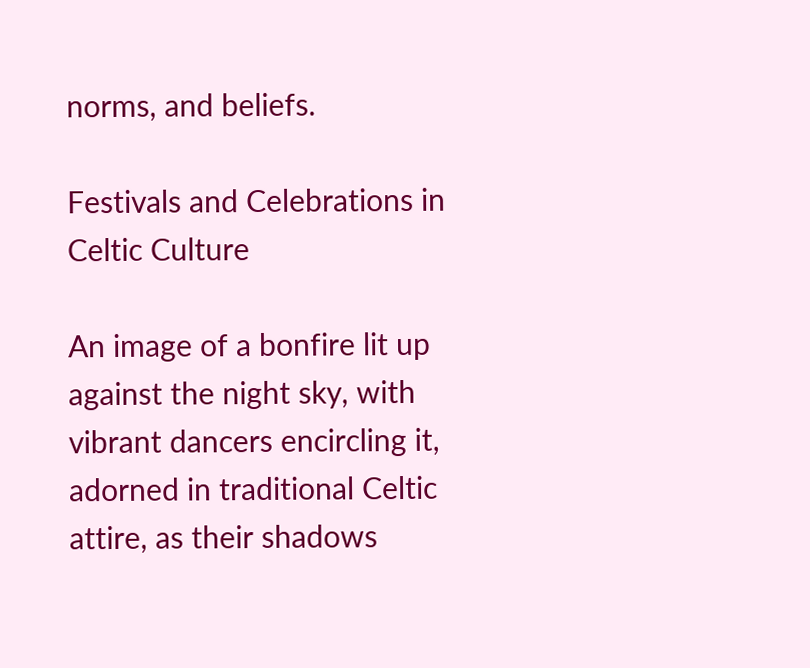norms, and beliefs.

Festivals and Celebrations in Celtic Culture

An image of a bonfire lit up against the night sky, with vibrant dancers encircling it, adorned in traditional Celtic attire, as their shadows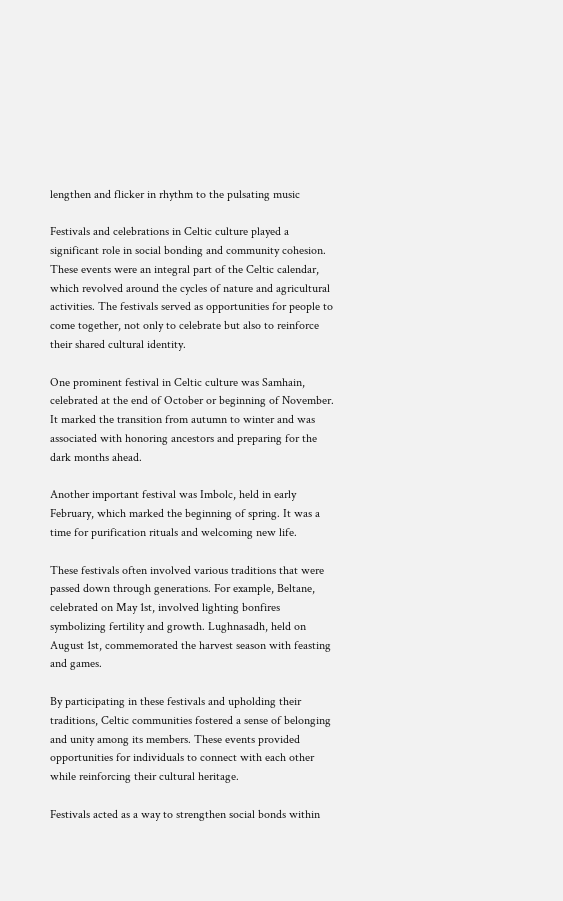lengthen and flicker in rhythm to the pulsating music

Festivals and celebrations in Celtic culture played a significant role in social bonding and community cohesion. These events were an integral part of the Celtic calendar, which revolved around the cycles of nature and agricultural activities. The festivals served as opportunities for people to come together, not only to celebrate but also to reinforce their shared cultural identity.

One prominent festival in Celtic culture was Samhain, celebrated at the end of October or beginning of November. It marked the transition from autumn to winter and was associated with honoring ancestors and preparing for the dark months ahead.

Another important festival was Imbolc, held in early February, which marked the beginning of spring. It was a time for purification rituals and welcoming new life.

These festivals often involved various traditions that were passed down through generations. For example, Beltane, celebrated on May 1st, involved lighting bonfires symbolizing fertility and growth. Lughnasadh, held on August 1st, commemorated the harvest season with feasting and games.

By participating in these festivals and upholding their traditions, Celtic communities fostered a sense of belonging and unity among its members. These events provided opportunities for individuals to connect with each other while reinforcing their cultural heritage.

Festivals acted as a way to strengthen social bonds within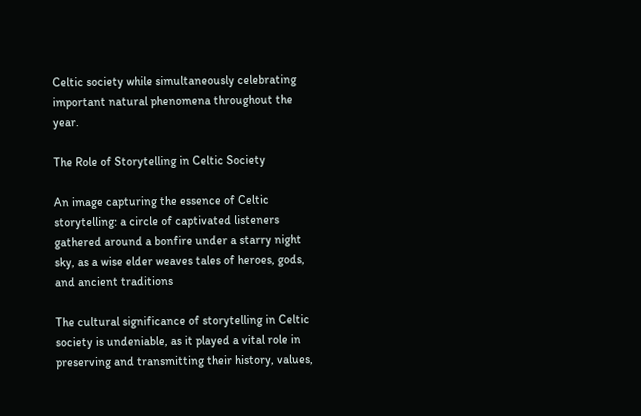Celtic society while simultaneously celebrating important natural phenomena throughout the year.

The Role of Storytelling in Celtic Society

An image capturing the essence of Celtic storytelling: a circle of captivated listeners gathered around a bonfire under a starry night sky, as a wise elder weaves tales of heroes, gods, and ancient traditions

The cultural significance of storytelling in Celtic society is undeniable, as it played a vital role in preserving and transmitting their history, values,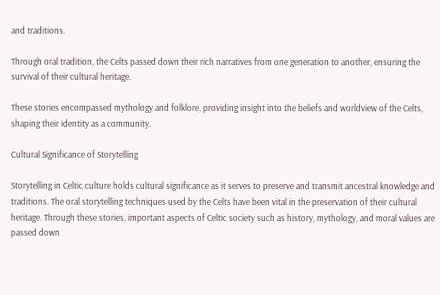and traditions.

Through oral tradition, the Celts passed down their rich narratives from one generation to another, ensuring the survival of their cultural heritage.

These stories encompassed mythology and folklore, providing insight into the beliefs and worldview of the Celts, shaping their identity as a community.

Cultural Significance of Storytelling

Storytelling in Celtic culture holds cultural significance as it serves to preserve and transmit ancestral knowledge and traditions. The oral storytelling techniques used by the Celts have been vital in the preservation of their cultural heritage. Through these stories, important aspects of Celtic society such as history, mythology, and moral values are passed down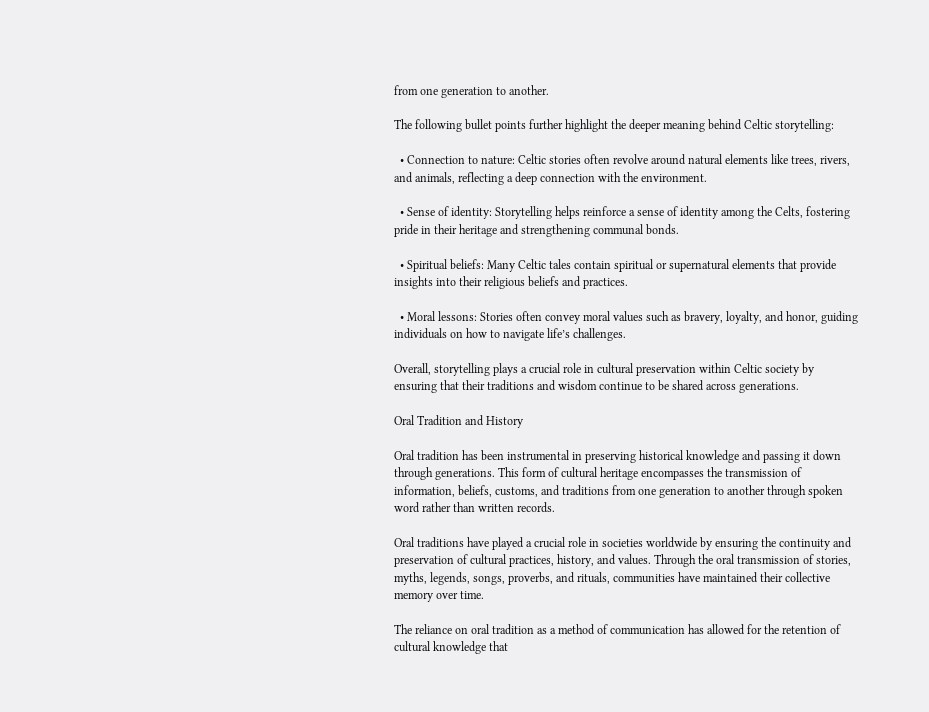from one generation to another.

The following bullet points further highlight the deeper meaning behind Celtic storytelling:

  • Connection to nature: Celtic stories often revolve around natural elements like trees, rivers, and animals, reflecting a deep connection with the environment.

  • Sense of identity: Storytelling helps reinforce a sense of identity among the Celts, fostering pride in their heritage and strengthening communal bonds.

  • Spiritual beliefs: Many Celtic tales contain spiritual or supernatural elements that provide insights into their religious beliefs and practices.

  • Moral lessons: Stories often convey moral values such as bravery, loyalty, and honor, guiding individuals on how to navigate life’s challenges.

Overall, storytelling plays a crucial role in cultural preservation within Celtic society by ensuring that their traditions and wisdom continue to be shared across generations.

Oral Tradition and History

Oral tradition has been instrumental in preserving historical knowledge and passing it down through generations. This form of cultural heritage encompasses the transmission of information, beliefs, customs, and traditions from one generation to another through spoken word rather than written records.

Oral traditions have played a crucial role in societies worldwide by ensuring the continuity and preservation of cultural practices, history, and values. Through the oral transmission of stories, myths, legends, songs, proverbs, and rituals, communities have maintained their collective memory over time.

The reliance on oral tradition as a method of communication has allowed for the retention of cultural knowledge that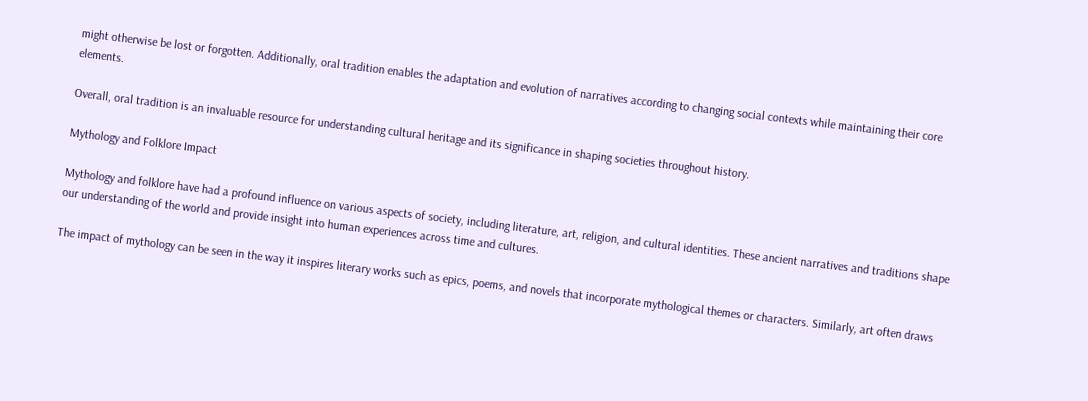might otherwise be lost or forgotten. Additionally, oral tradition enables the adaptation and evolution of narratives according to changing social contexts while maintaining their core elements.

Overall, oral tradition is an invaluable resource for understanding cultural heritage and its significance in shaping societies throughout history.

Mythology and Folklore Impact

Mythology and folklore have had a profound influence on various aspects of society, including literature, art, religion, and cultural identities. These ancient narratives and traditions shape our understanding of the world and provide insight into human experiences across time and cultures.

The impact of mythology can be seen in the way it inspires literary works such as epics, poems, and novels that incorporate mythological themes or characters. Similarly, art often draws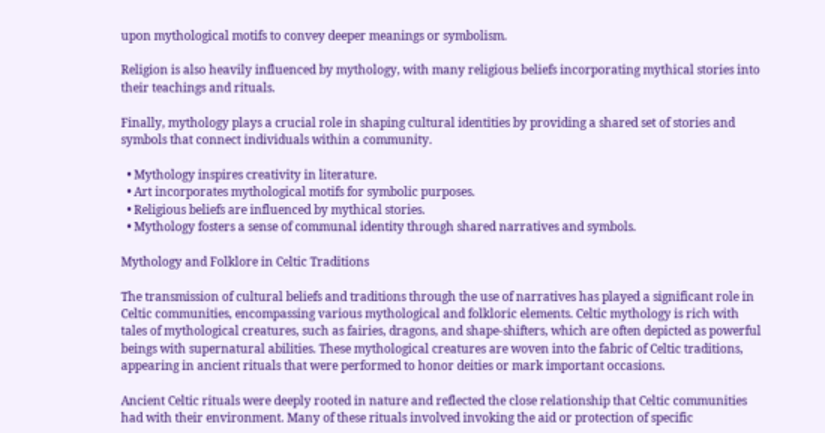upon mythological motifs to convey deeper meanings or symbolism.

Religion is also heavily influenced by mythology, with many religious beliefs incorporating mythical stories into their teachings and rituals.

Finally, mythology plays a crucial role in shaping cultural identities by providing a shared set of stories and symbols that connect individuals within a community.

  • Mythology inspires creativity in literature.
  • Art incorporates mythological motifs for symbolic purposes.
  • Religious beliefs are influenced by mythical stories.
  • Mythology fosters a sense of communal identity through shared narratives and symbols.

Mythology and Folklore in Celtic Traditions

The transmission of cultural beliefs and traditions through the use of narratives has played a significant role in Celtic communities, encompassing various mythological and folkloric elements. Celtic mythology is rich with tales of mythological creatures, such as fairies, dragons, and shape-shifters, which are often depicted as powerful beings with supernatural abilities. These mythological creatures are woven into the fabric of Celtic traditions, appearing in ancient rituals that were performed to honor deities or mark important occasions.

Ancient Celtic rituals were deeply rooted in nature and reflected the close relationship that Celtic communities had with their environment. Many of these rituals involved invoking the aid or protection of specific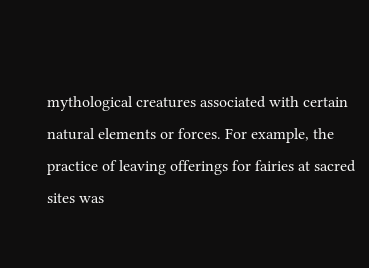mythological creatures associated with certain natural elements or forces. For example, the practice of leaving offerings for fairies at sacred sites was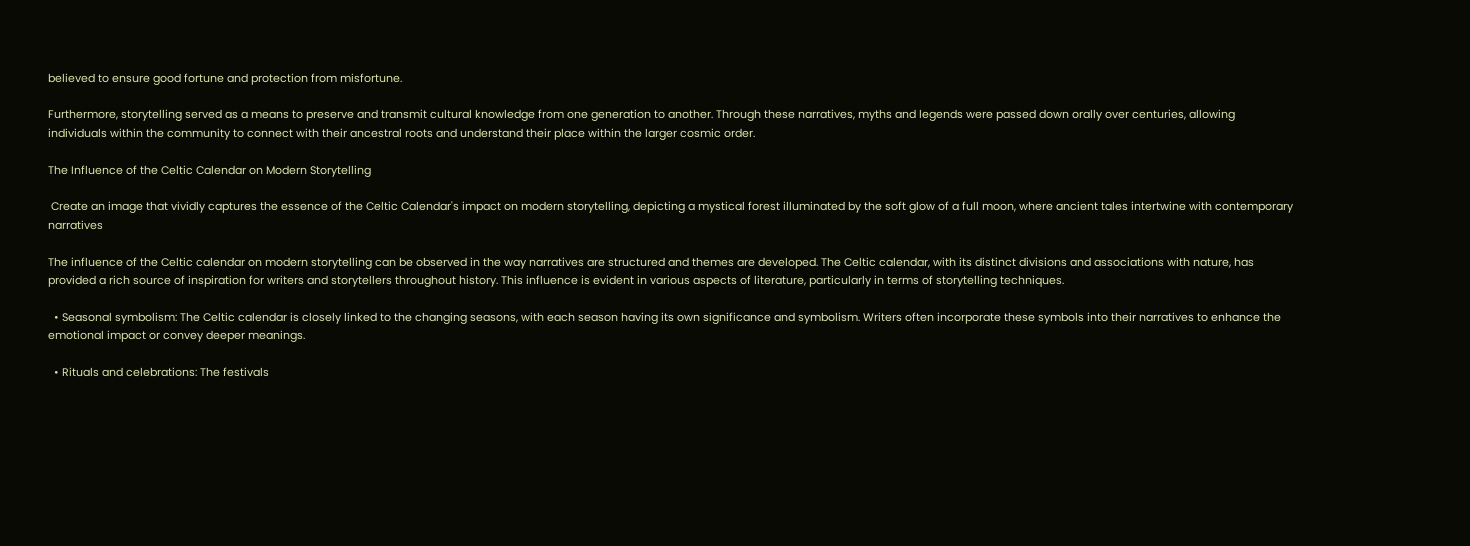believed to ensure good fortune and protection from misfortune.

Furthermore, storytelling served as a means to preserve and transmit cultural knowledge from one generation to another. Through these narratives, myths and legends were passed down orally over centuries, allowing individuals within the community to connect with their ancestral roots and understand their place within the larger cosmic order.

The Influence of the Celtic Calendar on Modern Storytelling

 Create an image that vividly captures the essence of the Celtic Calendar's impact on modern storytelling, depicting a mystical forest illuminated by the soft glow of a full moon, where ancient tales intertwine with contemporary narratives

The influence of the Celtic calendar on modern storytelling can be observed in the way narratives are structured and themes are developed. The Celtic calendar, with its distinct divisions and associations with nature, has provided a rich source of inspiration for writers and storytellers throughout history. This influence is evident in various aspects of literature, particularly in terms of storytelling techniques.

  • Seasonal symbolism: The Celtic calendar is closely linked to the changing seasons, with each season having its own significance and symbolism. Writers often incorporate these symbols into their narratives to enhance the emotional impact or convey deeper meanings.

  • Rituals and celebrations: The festivals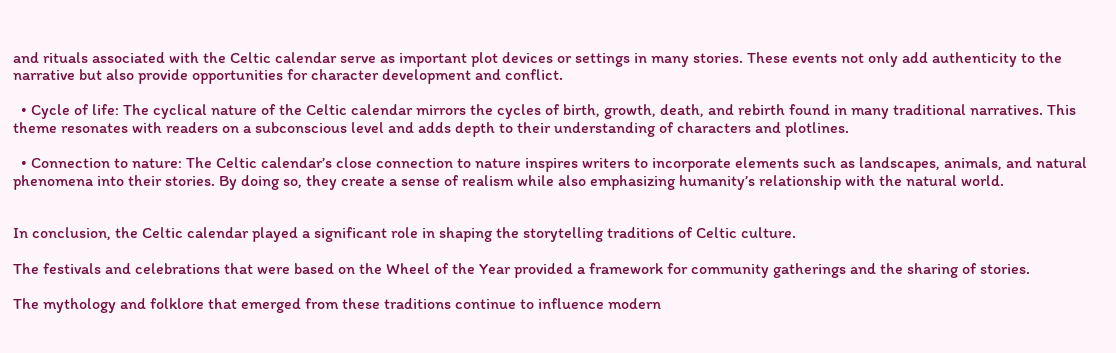and rituals associated with the Celtic calendar serve as important plot devices or settings in many stories. These events not only add authenticity to the narrative but also provide opportunities for character development and conflict.

  • Cycle of life: The cyclical nature of the Celtic calendar mirrors the cycles of birth, growth, death, and rebirth found in many traditional narratives. This theme resonates with readers on a subconscious level and adds depth to their understanding of characters and plotlines.

  • Connection to nature: The Celtic calendar’s close connection to nature inspires writers to incorporate elements such as landscapes, animals, and natural phenomena into their stories. By doing so, they create a sense of realism while also emphasizing humanity’s relationship with the natural world.


In conclusion, the Celtic calendar played a significant role in shaping the storytelling traditions of Celtic culture.

The festivals and celebrations that were based on the Wheel of the Year provided a framework for community gatherings and the sharing of stories.

The mythology and folklore that emerged from these traditions continue to influence modern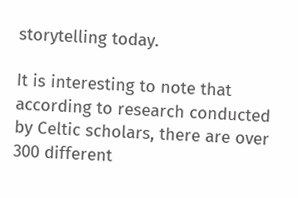storytelling today.

It is interesting to note that according to research conducted by Celtic scholars, there are over 300 different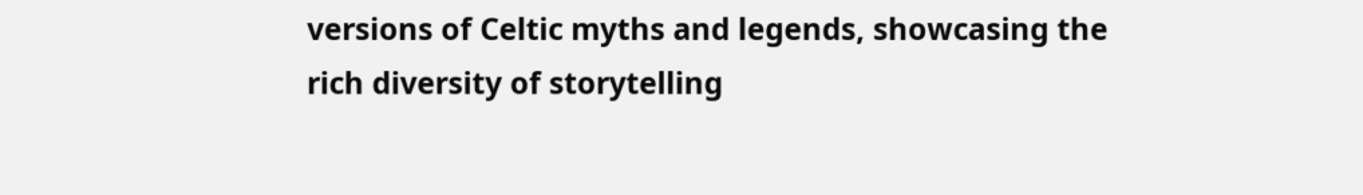versions of Celtic myths and legends, showcasing the rich diversity of storytelling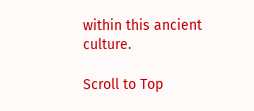within this ancient culture.

Scroll to Top